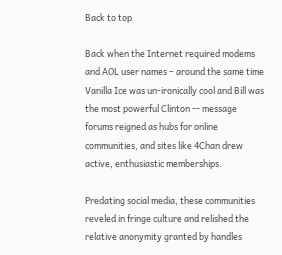Back to top

Back when the Internet required modems and AOL user names – around the same time Vanilla Ice was un-ironically cool and Bill was the most powerful Clinton -- message forums reigned as hubs for online communities, and sites like 4Chan drew active, enthusiastic memberships.

Predating social media, these communities reveled in fringe culture and relished the relative anonymity granted by handles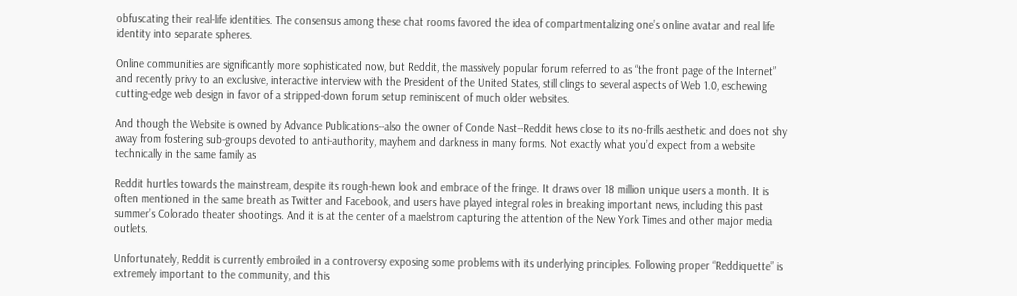obfuscating their real-life identities. The consensus among these chat rooms favored the idea of compartmentalizing one’s online avatar and real life identity into separate spheres.

Online communities are significantly more sophisticated now, but Reddit, the massively popular forum referred to as “the front page of the Internet” and recently privy to an exclusive, interactive interview with the President of the United States, still clings to several aspects of Web 1.0, eschewing cutting-edge web design in favor of a stripped-down forum setup reminiscent of much older websites.

And though the Website is owned by Advance Publications--also the owner of Conde Nast--Reddit hews close to its no-frills aesthetic and does not shy away from fostering sub-groups devoted to anti-authority, mayhem and darkness in many forms. Not exactly what you’d expect from a website technically in the same family as

Reddit hurtles towards the mainstream, despite its rough-hewn look and embrace of the fringe. It draws over 18 million unique users a month. It is often mentioned in the same breath as Twitter and Facebook, and users have played integral roles in breaking important news, including this past summer’s Colorado theater shootings. And it is at the center of a maelstrom capturing the attention of the New York Times and other major media outlets.

Unfortunately, Reddit is currently embroiled in a controversy exposing some problems with its underlying principles. Following proper “Reddiquette” is extremely important to the community, and this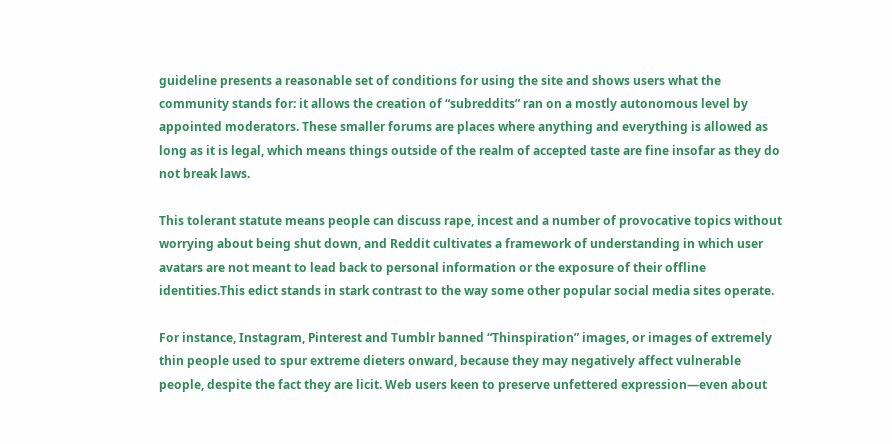guideline presents a reasonable set of conditions for using the site and shows users what the community stands for: it allows the creation of “subreddits” ran on a mostly autonomous level by appointed moderators. These smaller forums are places where anything and everything is allowed as long as it is legal, which means things outside of the realm of accepted taste are fine insofar as they do not break laws.

This tolerant statute means people can discuss rape, incest and a number of provocative topics without worrying about being shut down, and Reddit cultivates a framework of understanding in which user avatars are not meant to lead back to personal information or the exposure of their offline identities.This edict stands in stark contrast to the way some other popular social media sites operate.

For instance, Instagram, Pinterest and Tumblr banned “Thinspiration” images, or images of extremely thin people used to spur extreme dieters onward, because they may negatively affect vulnerable people, despite the fact they are licit. Web users keen to preserve unfettered expression—even about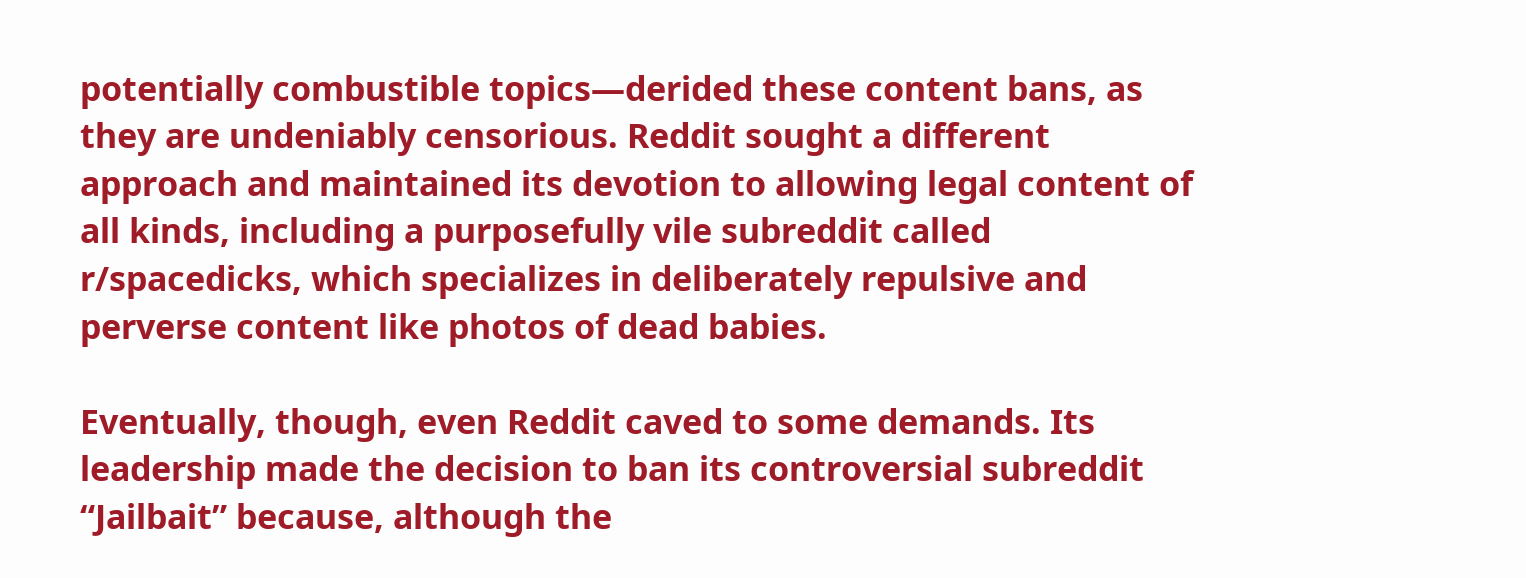potentially combustible topics—derided these content bans, as they are undeniably censorious. Reddit sought a different approach and maintained its devotion to allowing legal content of all kinds, including a purposefully vile subreddit called r/spacedicks, which specializes in deliberately repulsive and perverse content like photos of dead babies.

Eventually, though, even Reddit caved to some demands. Its leadership made the decision to ban its controversial subreddit “Jailbait” because, although the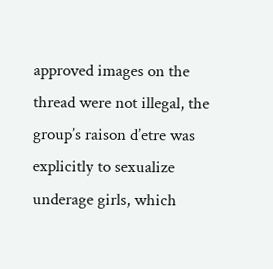approved images on the thread were not illegal, the group’s raison d’etre was explicitly to sexualize underage girls, which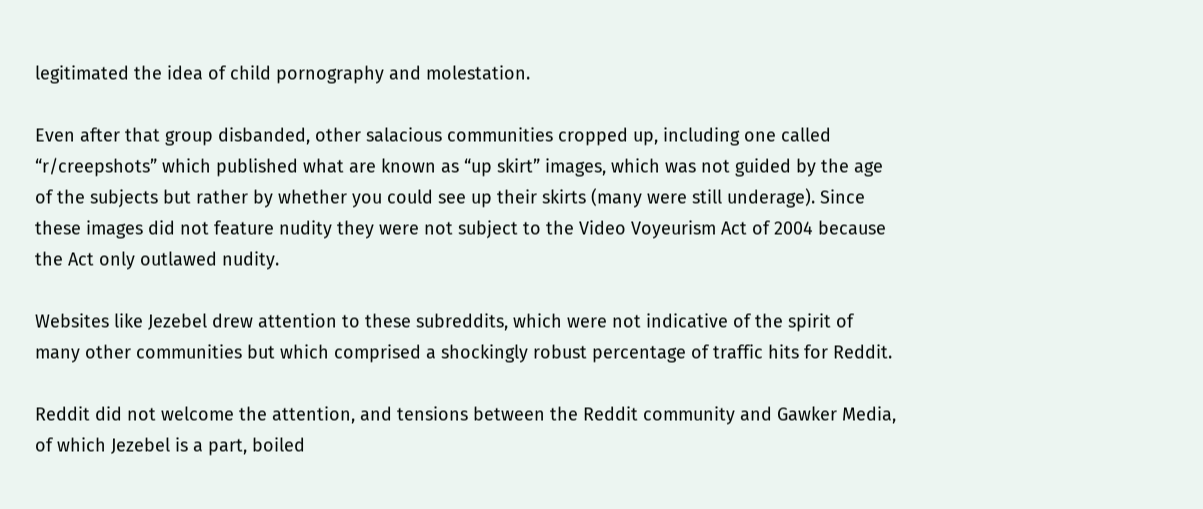legitimated the idea of child pornography and molestation.

Even after that group disbanded, other salacious communities cropped up, including one called “r/creepshots” which published what are known as “up skirt” images, which was not guided by the age of the subjects but rather by whether you could see up their skirts (many were still underage). Since these images did not feature nudity they were not subject to the Video Voyeurism Act of 2004 because the Act only outlawed nudity.

Websites like Jezebel drew attention to these subreddits, which were not indicative of the spirit of many other communities but which comprised a shockingly robust percentage of traffic hits for Reddit.

Reddit did not welcome the attention, and tensions between the Reddit community and Gawker Media, of which Jezebel is a part, boiled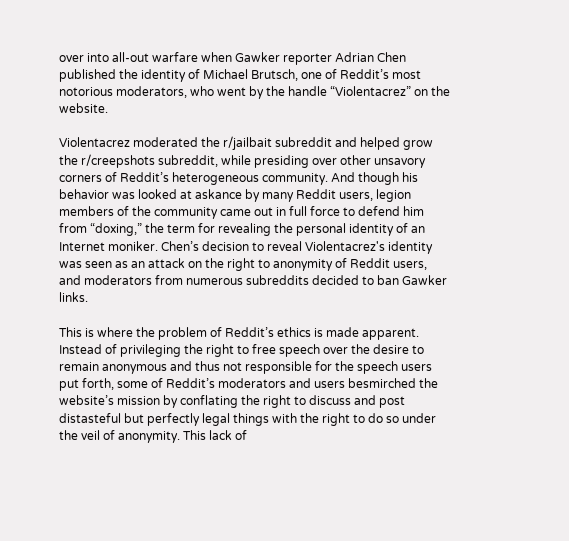over into all-out warfare when Gawker reporter Adrian Chen published the identity of Michael Brutsch, one of Reddit’s most notorious moderators, who went by the handle “Violentacrez” on the website.

Violentacrez moderated the r/jailbait subreddit and helped grow the r/creepshots subreddit, while presiding over other unsavory corners of Reddit’s heterogeneous community. And though his behavior was looked at askance by many Reddit users, legion members of the community came out in full force to defend him from “doxing,” the term for revealing the personal identity of an Internet moniker. Chen’s decision to reveal Violentacrez's identity was seen as an attack on the right to anonymity of Reddit users, and moderators from numerous subreddits decided to ban Gawker links.

This is where the problem of Reddit’s ethics is made apparent. Instead of privileging the right to free speech over the desire to remain anonymous and thus not responsible for the speech users put forth, some of Reddit’s moderators and users besmirched the website’s mission by conflating the right to discuss and post distasteful but perfectly legal things with the right to do so under the veil of anonymity. This lack of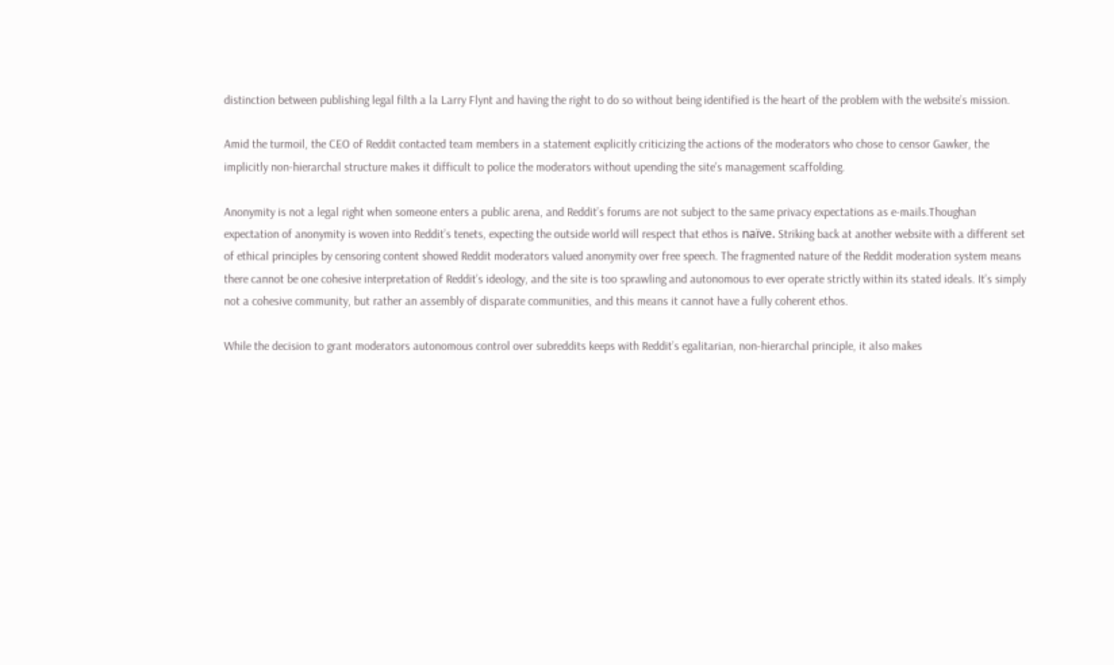distinction between publishing legal filth a la Larry Flynt and having the right to do so without being identified is the heart of the problem with the website’s mission.

Amid the turmoil, the CEO of Reddit contacted team members in a statement explicitly criticizing the actions of the moderators who chose to censor Gawker, the implicitly non-hierarchal structure makes it difficult to police the moderators without upending the site’s management scaffolding.

Anonymity is not a legal right when someone enters a public arena, and Reddit’s forums are not subject to the same privacy expectations as e-mails.Thoughan expectation of anonymity is woven into Reddit’s tenets, expecting the outside world will respect that ethos is naïve. Striking back at another website with a different set of ethical principles by censoring content showed Reddit moderators valued anonymity over free speech. The fragmented nature of the Reddit moderation system means there cannot be one cohesive interpretation of Reddit’s ideology, and the site is too sprawling and autonomous to ever operate strictly within its stated ideals. It’s simply not a cohesive community, but rather an assembly of disparate communities, and this means it cannot have a fully coherent ethos.

While the decision to grant moderators autonomous control over subreddits keeps with Reddit’s egalitarian, non-hierarchal principle, it also makes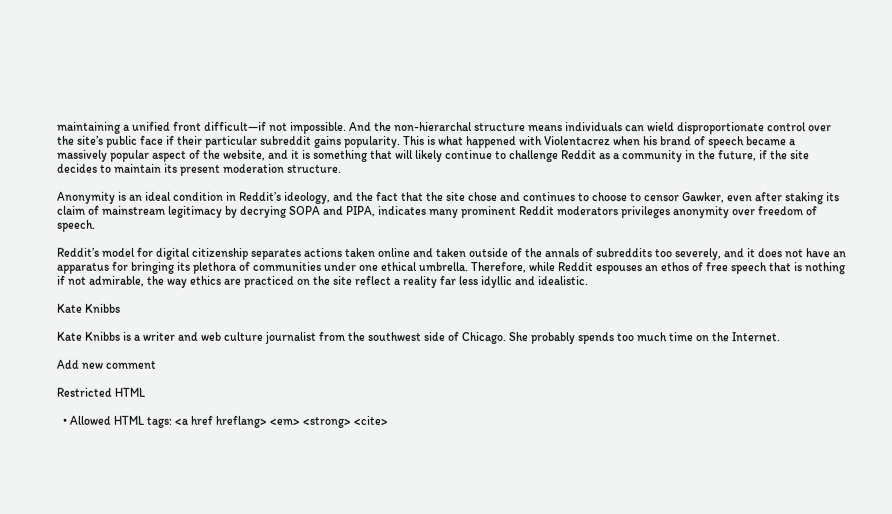maintaining a unified front difficult—if not impossible. And the non-hierarchal structure means individuals can wield disproportionate control over the site’s public face if their particular subreddit gains popularity. This is what happened with Violentacrez when his brand of speech became a massively popular aspect of the website, and it is something that will likely continue to challenge Reddit as a community in the future, if the site decides to maintain its present moderation structure.

Anonymity is an ideal condition in Reddit’s ideology, and the fact that the site chose and continues to choose to censor Gawker, even after staking its claim of mainstream legitimacy by decrying SOPA and PIPA, indicates many prominent Reddit moderators privileges anonymity over freedom of speech.

Reddit’s model for digital citizenship separates actions taken online and taken outside of the annals of subreddits too severely, and it does not have an apparatus for bringing its plethora of communities under one ethical umbrella. Therefore, while Reddit espouses an ethos of free speech that is nothing if not admirable, the way ethics are practiced on the site reflect a reality far less idyllic and idealistic.

Kate Knibbs

Kate Knibbs is a writer and web culture journalist from the southwest side of Chicago. She probably spends too much time on the Internet.

Add new comment

Restricted HTML

  • Allowed HTML tags: <a href hreflang> <em> <strong> <cite>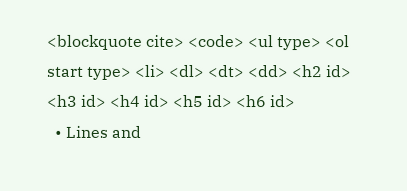<blockquote cite> <code> <ul type> <ol start type> <li> <dl> <dt> <dd> <h2 id> <h3 id> <h4 id> <h5 id> <h6 id>
  • Lines and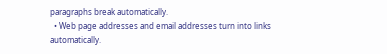paragraphs break automatically.
  • Web page addresses and email addresses turn into links automatically.